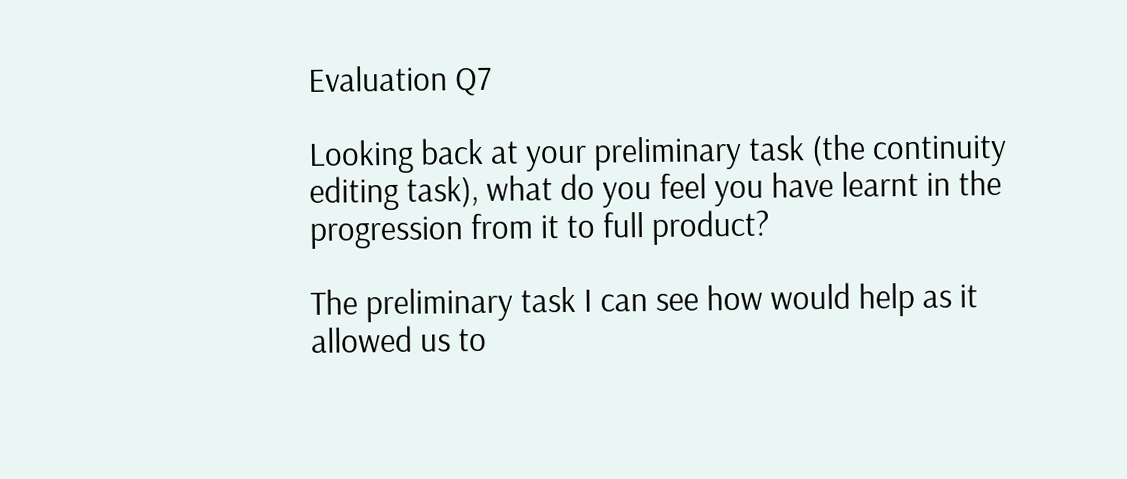Evaluation Q7

Looking back at your preliminary task (the continuity editing task), what do you feel you have learnt in the progression from it to full product?

The preliminary task I can see how would help as it allowed us to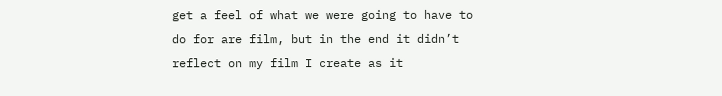get a feel of what we were going to have to do for are film, but in the end it didn’t reflect on my film I create as it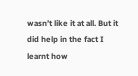wasn’t like it at all. But it did help in the fact I learnt how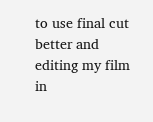to use final cut better and editing my film in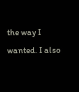the way I wanted. I also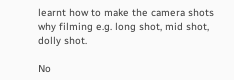learnt how to make the camera shots why filming e.g. long shot, mid shot, dolly shot.

No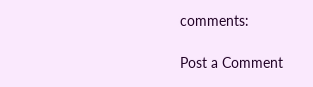comments:

Post a Comment